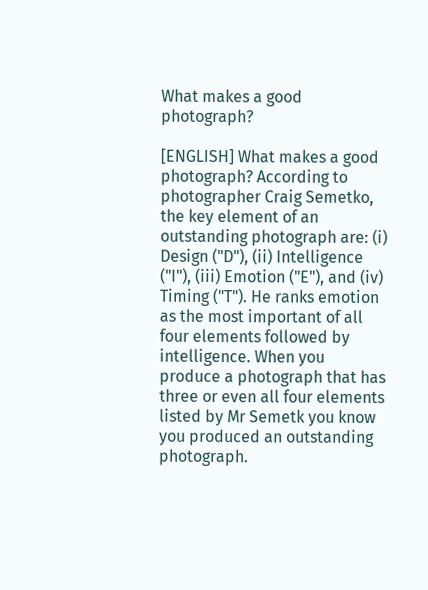What makes a good photograph?

[ENGLISH] What makes a good photograph? According to photographer Craig Semetko, the key element of an outstanding photograph are: (i) Design ("D"), (ii) Intelligence ("I"), (iii) Emotion ("E"), and (iv) Timing ("T"). He ranks emotion as the most important of all four elements followed by intelligence. When you produce a photograph that has three or even all four elements listed by Mr Semetk you know you produced an outstanding photograph.